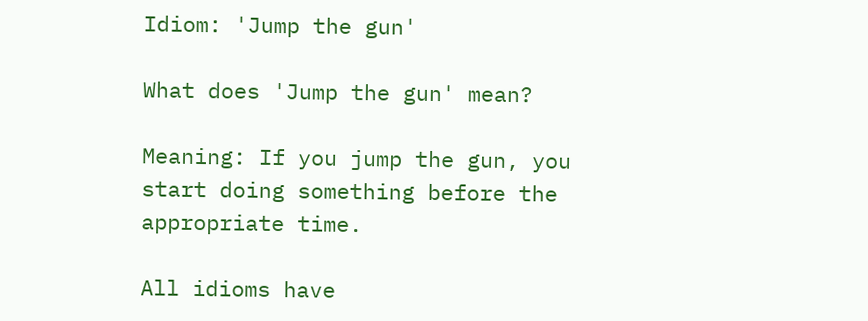Idiom: 'Jump the gun'

What does 'Jump the gun' mean?

Meaning: If you jump the gun, you start doing something before the appropriate time.

All idioms have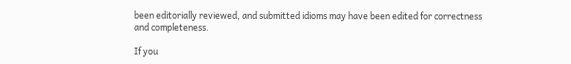been editorially reviewed, and submitted idioms may have been edited for correctness and completeness.

If you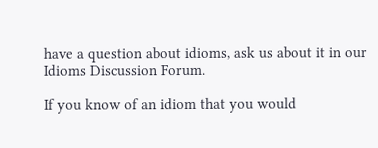have a question about idioms, ask us about it in our Idioms Discussion Forum.

If you know of an idiom that you would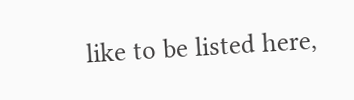like to be listed here,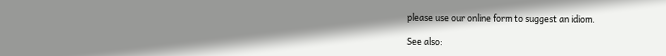please use our online form to suggest an idiom.

See also: